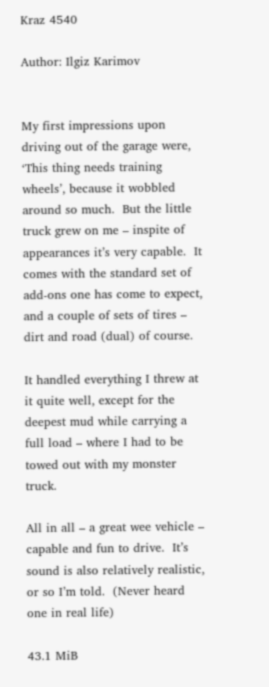Kraz 4540

Author: Ilgiz Karimov


My first impressions upon driving out of the garage were, ‘This thing needs training wheels’, because it wobbled around so much.  But the little truck grew on me – inspite of appearances it’s very capable.  It comes with the standard set of add-ons one has come to expect, and a couple of sets of tires – dirt and road (dual) of course.

It handled everything I threw at it quite well, except for the deepest mud while carrying a full load – where I had to be towed out with my monster truck.

All in all – a great wee vehicle – capable and fun to drive.  It’s sound is also relatively realistic, or so I’m told.  (Never heard one in real life)

43.1 MiB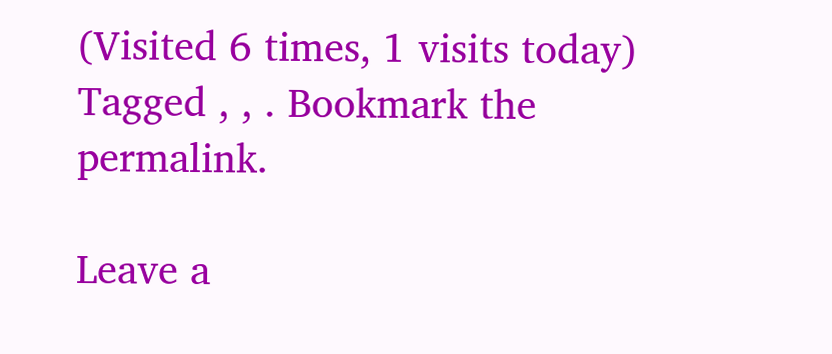(Visited 6 times, 1 visits today)
Tagged , , . Bookmark the permalink.

Leave a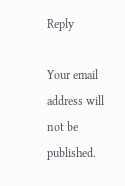Reply

Your email address will not be published.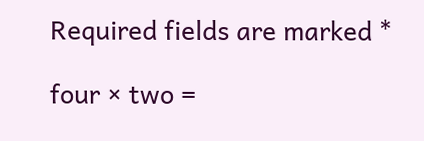Required fields are marked *

four × two =